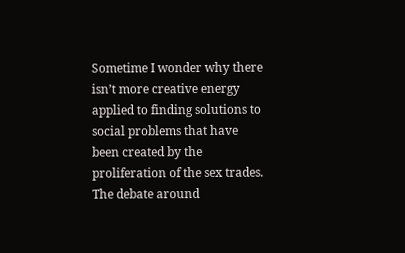Sometime I wonder why there isn’t more creative energy applied to finding solutions to social problems that have been created by the proliferation of the sex trades. The debate around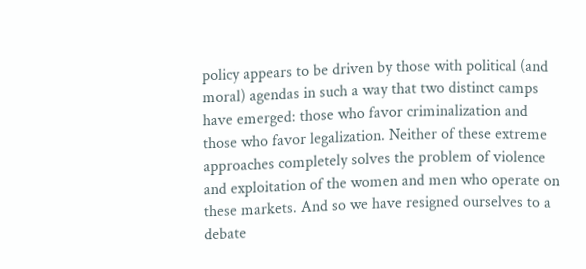policy appears to be driven by those with political (and moral) agendas in such a way that two distinct camps have emerged: those who favor criminalization and those who favor legalization. Neither of these extreme approaches completely solves the problem of violence and exploitation of the women and men who operate on these markets. And so we have resigned ourselves to a debate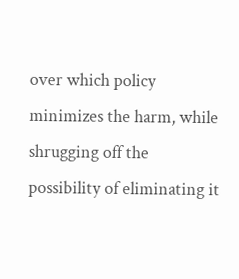over which policy minimizes the harm, while shrugging off the possibility of eliminating it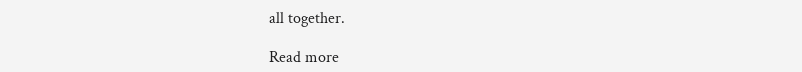all together.

Read more